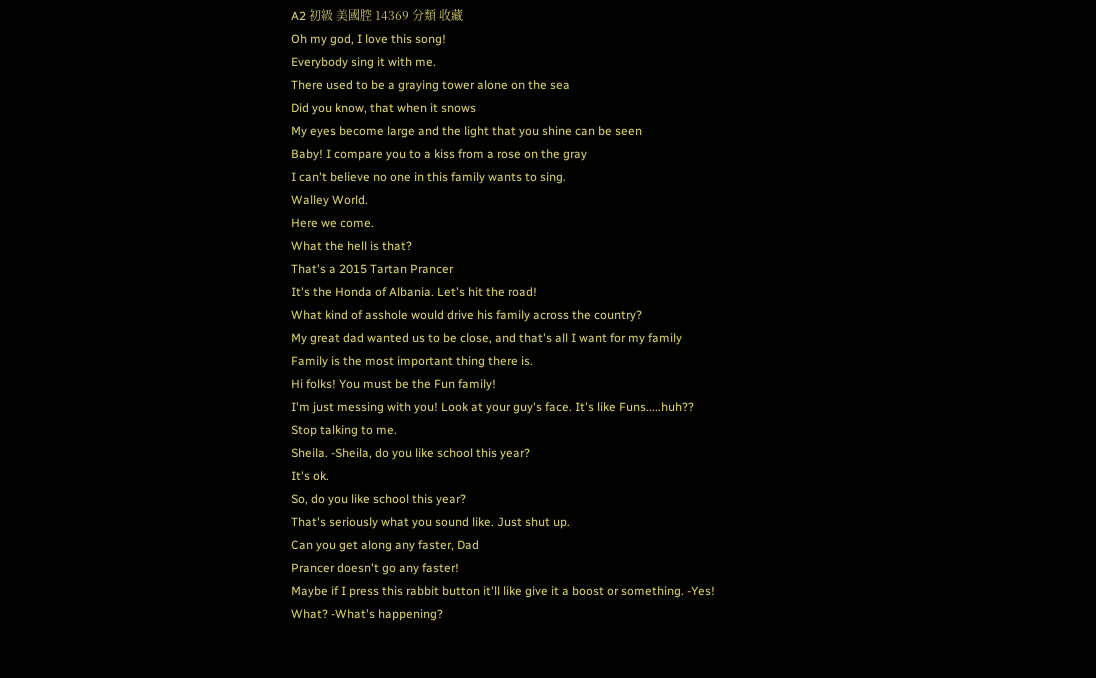A2 初級 美國腔 14369 分類 收藏
Oh my god, I love this song!
Everybody sing it with me.
There used to be a graying tower alone on the sea
Did you know, that when it snows
My eyes become large and the light that you shine can be seen
Baby! I compare you to a kiss from a rose on the gray
I can't believe no one in this family wants to sing.
Walley World.
Here we come.
What the hell is that?
That's a 2015 Tartan Prancer
It's the Honda of Albania. Let's hit the road!
What kind of asshole would drive his family across the country?
My great dad wanted us to be close, and that's all I want for my family
Family is the most important thing there is.
Hi folks! You must be the Fun family!
I'm just messing with you! Look at your guy's face. It's like Funs.....huh??
Stop talking to me.
Sheila. -Sheila, do you like school this year?
It's ok.
So, do you like school this year?
That's seriously what you sound like. Just shut up.
Can you get along any faster, Dad
Prancer doesn't go any faster!
Maybe if I press this rabbit button it'll like give it a boost or something. -Yes!
What? -What's happening?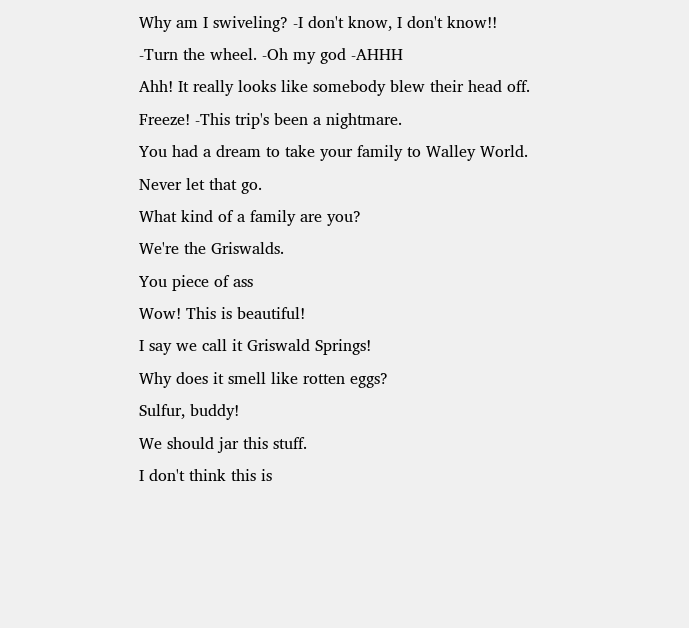Why am I swiveling? -I don't know, I don't know!!
-Turn the wheel. -Oh my god -AHHH
Ahh! It really looks like somebody blew their head off.
Freeze! -This trip's been a nightmare.
You had a dream to take your family to Walley World.
Never let that go.
What kind of a family are you?
We're the Griswalds.
You piece of ass
Wow! This is beautiful!
I say we call it Griswald Springs!
Why does it smell like rotten eggs?
Sulfur, buddy!
We should jar this stuff.
I don't think this is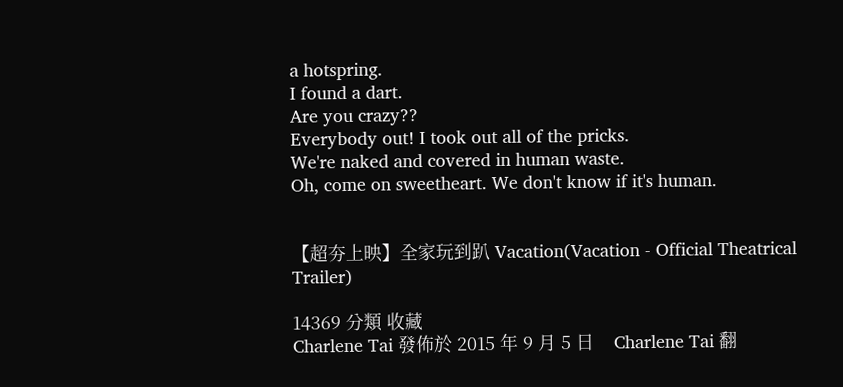a hotspring.
I found a dart.
Are you crazy??
Everybody out! I took out all of the pricks.
We're naked and covered in human waste.
Oh, come on sweetheart. We don't know if it's human.


【超夯上映】全家玩到趴 Vacation(Vacation - Official Theatrical Trailer)

14369 分類 收藏
Charlene Tai 發佈於 2015 年 9 月 5 日    Charlene Tai 翻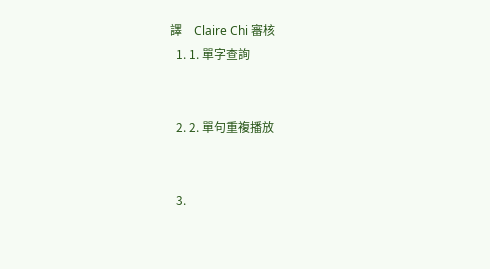譯    Claire Chi 審核
  1. 1. 單字查詢


  2. 2. 單句重複播放


  3.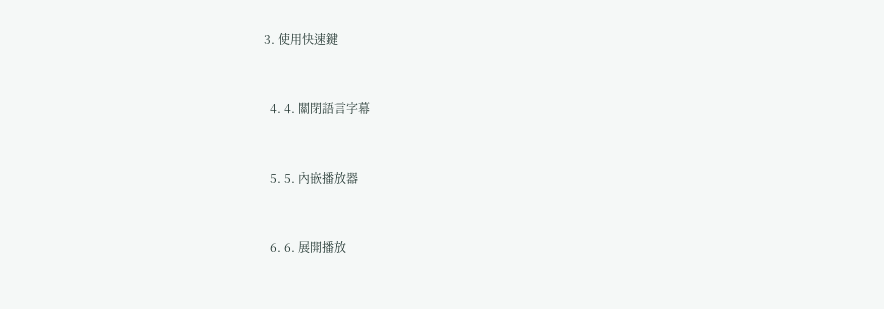3. 使用快速鍵


  4. 4. 關閉語言字幕


  5. 5. 內嵌播放器


  6. 6. 展開播放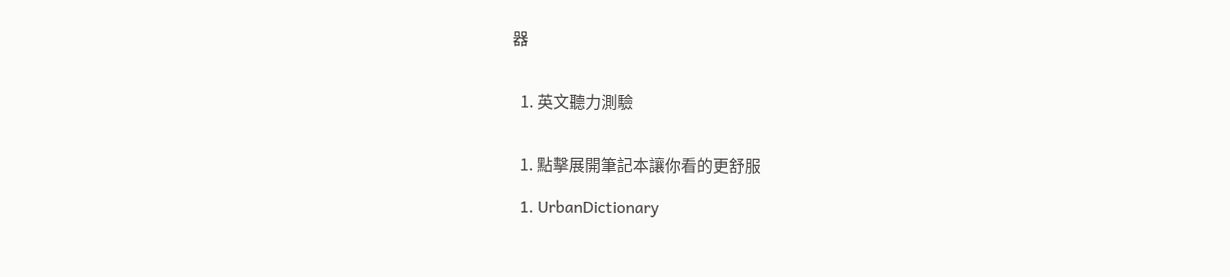器


  1. 英文聽力測驗


  1. 點擊展開筆記本讓你看的更舒服

  1. UrbanDictionary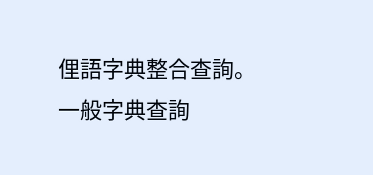俚語字典整合查詢。一般字典查詢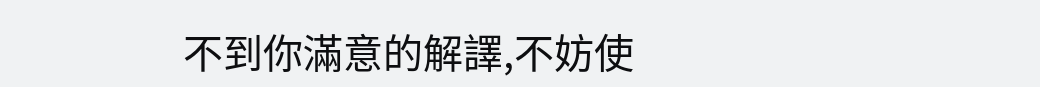不到你滿意的解譯,不妨使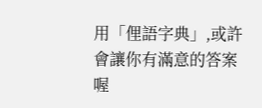用「俚語字典」,或許會讓你有滿意的答案喔